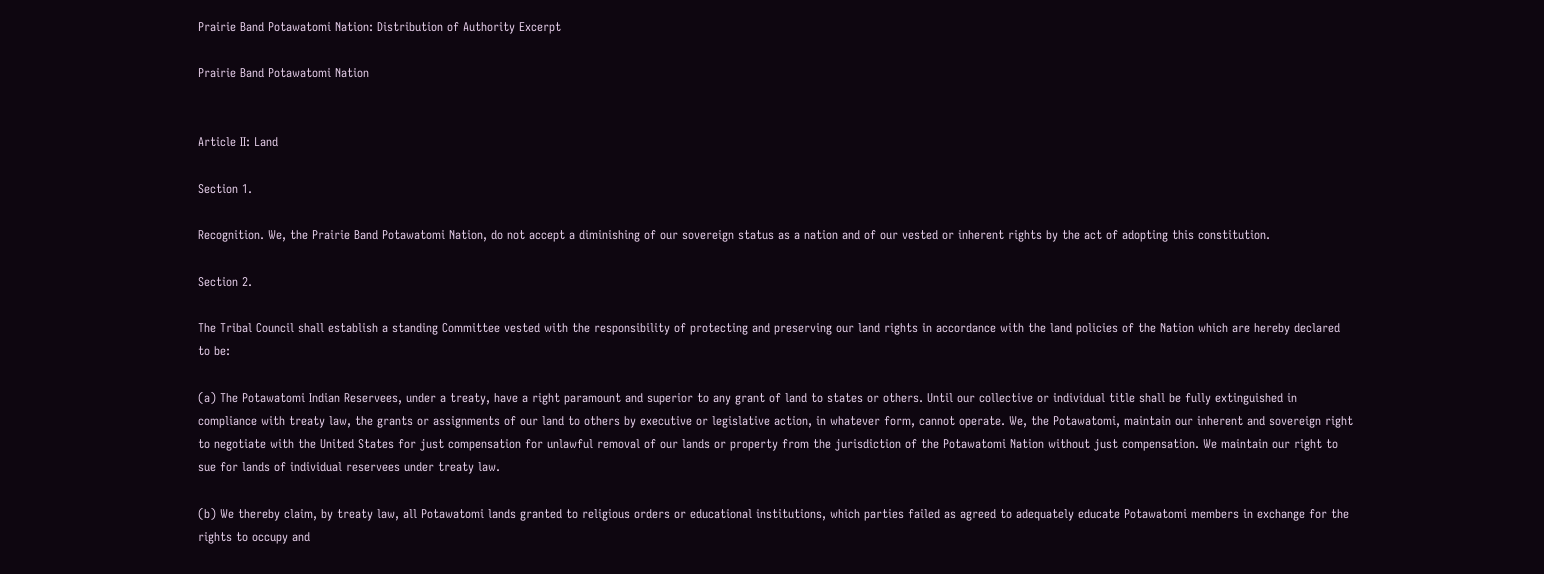Prairie Band Potawatomi Nation: Distribution of Authority Excerpt

Prairie Band Potawatomi Nation


Article II: Land

Section 1.

Recognition. We, the Prairie Band Potawatomi Nation, do not accept a diminishing of our sovereign status as a nation and of our vested or inherent rights by the act of adopting this constitution.

Section 2.

The Tribal Council shall establish a standing Committee vested with the responsibility of protecting and preserving our land rights in accordance with the land policies of the Nation which are hereby declared to be:

(a) The Potawatomi Indian Reservees, under a treaty, have a right paramount and superior to any grant of land to states or others. Until our collective or individual title shall be fully extinguished in compliance with treaty law, the grants or assignments of our land to others by executive or legislative action, in whatever form, cannot operate. We, the Potawatomi, maintain our inherent and sovereign right to negotiate with the United States for just compensation for unlawful removal of our lands or property from the jurisdiction of the Potawatomi Nation without just compensation. We maintain our right to sue for lands of individual reservees under treaty law.

(b) We thereby claim, by treaty law, all Potawatomi lands granted to religious orders or educational institutions, which parties failed as agreed to adequately educate Potawatomi members in exchange for the rights to occupy and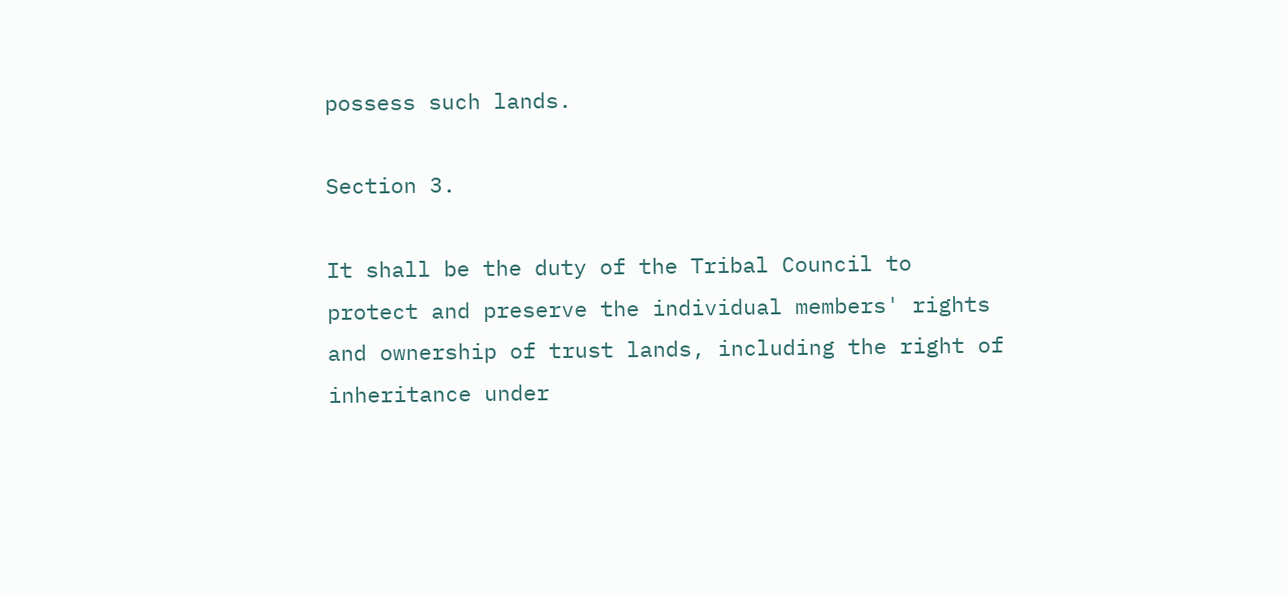possess such lands.

Section 3.

It shall be the duty of the Tribal Council to protect and preserve the individual members' rights and ownership of trust lands, including the right of inheritance under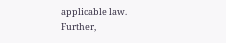applicable law. Further,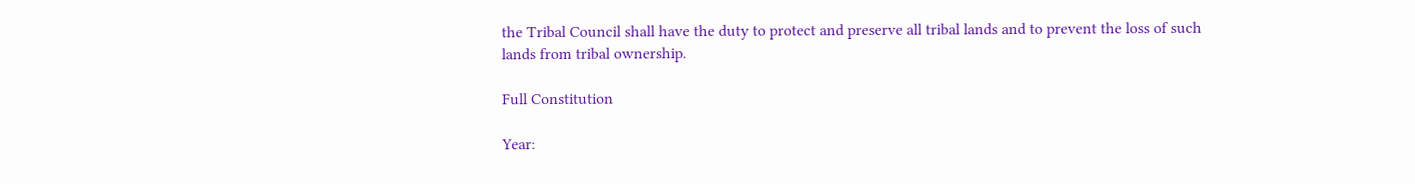the Tribal Council shall have the duty to protect and preserve all tribal lands and to prevent the loss of such lands from tribal ownership.

Full Constitution

Year: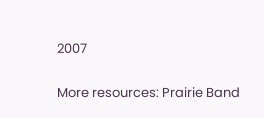2007

More resources: Prairie Band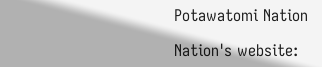Potawatomi Nation

Nation's website: